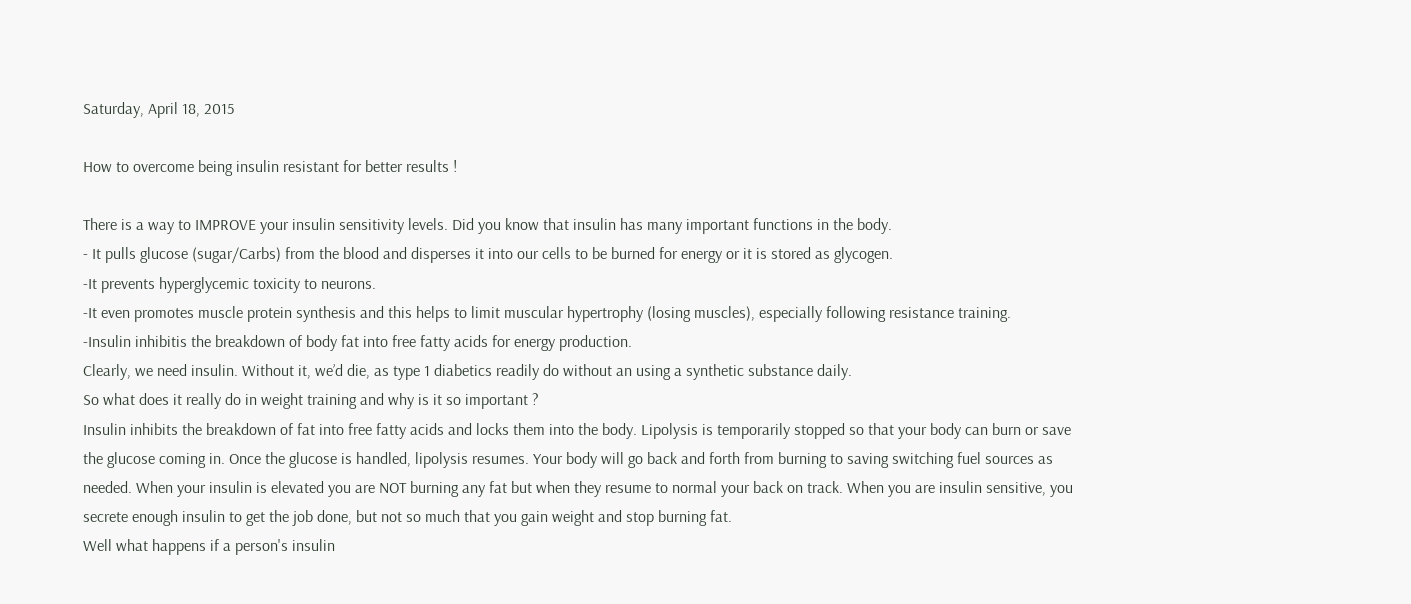Saturday, April 18, 2015

How to overcome being insulin resistant for better results !

There is a way to IMPROVE your insulin sensitivity levels. Did you know that insulin has many important functions in the body.
- It pulls glucose (sugar/Carbs) from the blood and disperses it into our cells to be burned for energy or it is stored as glycogen.
-It prevents hyperglycemic toxicity to neurons.
-It even promotes muscle protein synthesis and this helps to limit muscular hypertrophy (losing muscles), especially following resistance training.
-Insulin inhibitis the breakdown of body fat into free fatty acids for energy production.
Clearly, we need insulin. Without it, we’d die, as type 1 diabetics readily do without an using a synthetic substance daily.
So what does it really do in weight training and why is it so important ?
Insulin inhibits the breakdown of fat into free fatty acids and locks them into the body. Lipolysis is temporarily stopped so that your body can burn or save the glucose coming in. Once the glucose is handled, lipolysis resumes. Your body will go back and forth from burning to saving switching fuel sources as needed. When your insulin is elevated you are NOT burning any fat but when they resume to normal your back on track. When you are insulin sensitive, you secrete enough insulin to get the job done, but not so much that you gain weight and stop burning fat.
Well what happens if a person's insulin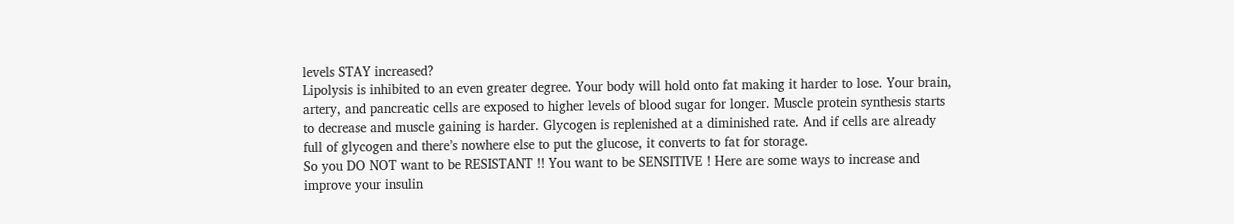levels STAY increased?
Lipolysis is inhibited to an even greater degree. Your body will hold onto fat making it harder to lose. Your brain, artery, and pancreatic cells are exposed to higher levels of blood sugar for longer. Muscle protein synthesis starts to decrease and muscle gaining is harder. Glycogen is replenished at a diminished rate. And if cells are already full of glycogen and there’s nowhere else to put the glucose, it converts to fat for storage.
So you DO NOT want to be RESISTANT !! You want to be SENSITIVE ! Here are some ways to increase and improve your insulin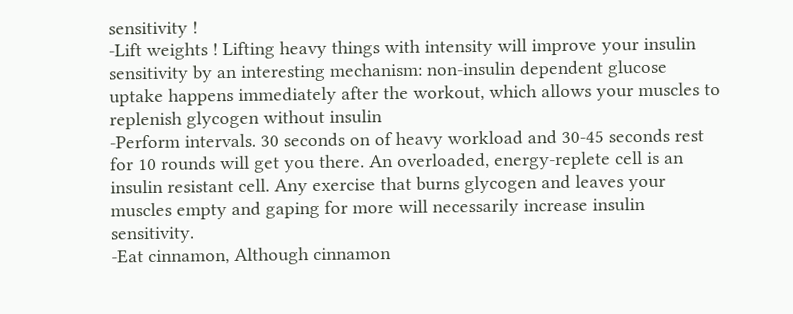sensitivity !
-Lift weights ! Lifting heavy things with intensity will improve your insulin sensitivity by an interesting mechanism: non-insulin dependent glucose uptake happens immediately after the workout, which allows your muscles to replenish glycogen without insulin
-Perform intervals. 30 seconds on of heavy workload and 30-45 seconds rest for 10 rounds will get you there. An overloaded, energy-replete cell is an insulin resistant cell. Any exercise that burns glycogen and leaves your muscles empty and gaping for more will necessarily increase insulin sensitivity.
-Eat cinnamon, Although cinnamon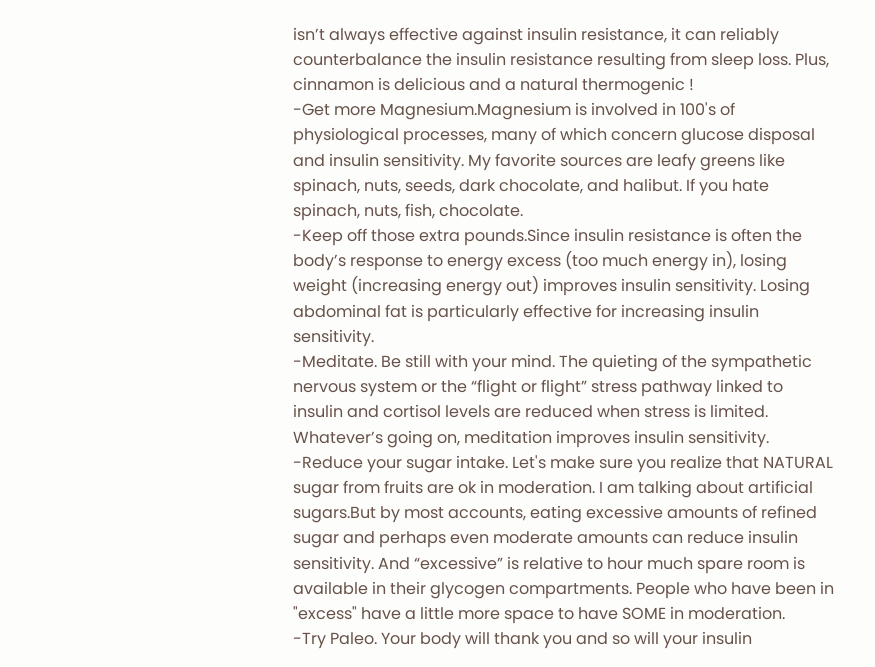isn’t always effective against insulin resistance, it can reliably counterbalance the insulin resistance resulting from sleep loss. Plus, cinnamon is delicious and a natural thermogenic !
-Get more Magnesium.Magnesium is involved in 100's of physiological processes, many of which concern glucose disposal and insulin sensitivity. My favorite sources are leafy greens like spinach, nuts, seeds, dark chocolate, and halibut. If you hate spinach, nuts, fish, chocolate.
-Keep off those extra pounds.Since insulin resistance is often the body’s response to energy excess (too much energy in), losing weight (increasing energy out) improves insulin sensitivity. Losing abdominal fat is particularly effective for increasing insulin sensitivity.
-Meditate. Be still with your mind. The quieting of the sympathetic nervous system or the “flight or flight” stress pathway linked to insulin and cortisol levels are reduced when stress is limited. Whatever’s going on, meditation improves insulin sensitivity.
-Reduce your sugar intake. Let's make sure you realize that NATURAL sugar from fruits are ok in moderation. I am talking about artificial sugars.But by most accounts, eating excessive amounts of refined sugar and perhaps even moderate amounts can reduce insulin sensitivity. And “excessive” is relative to hour much spare room is available in their glycogen compartments. People who have been in "excess" have a little more space to have SOME in moderation.
-Try Paleo. Your body will thank you and so will your insulin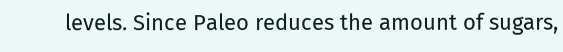levels. Since Paleo reduces the amount of sugars,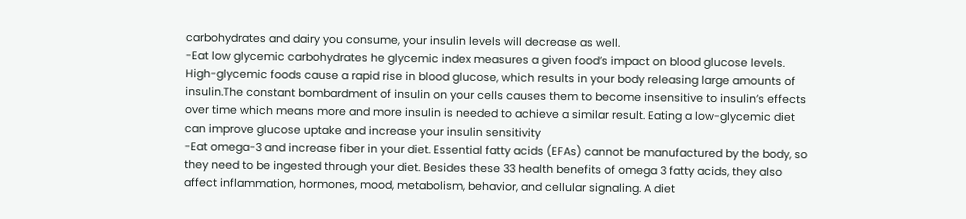carbohydrates and dairy you consume, your insulin levels will decrease as well.
-Eat low glycemic carbohydrates he glycemic index measures a given food’s impact on blood glucose levels. High-glycemic foods cause a rapid rise in blood glucose, which results in your body releasing large amounts of insulin.The constant bombardment of insulin on your cells causes them to become insensitive to insulin’s effects over time which means more and more insulin is needed to achieve a similar result. Eating a low-glycemic diet can improve glucose uptake and increase your insulin sensitivity
-Eat omega-3 and increase fiber in your diet. Essential fatty acids (EFAs) cannot be manufactured by the body, so they need to be ingested through your diet. Besides these 33 health benefits of omega 3 fatty acids, they also affect inflammation, hormones, mood, metabolism, behavior, and cellular signaling. A diet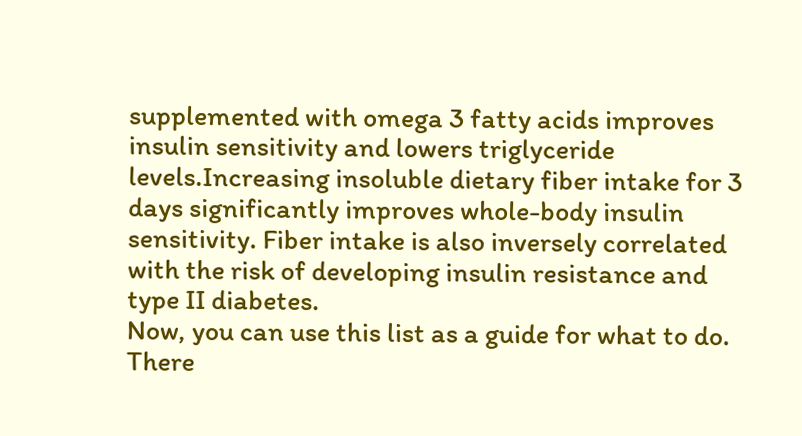supplemented with omega 3 fatty acids improves insulin sensitivity and lowers triglyceride levels.Increasing insoluble dietary fiber intake for 3 days significantly improves whole-body insulin sensitivity. Fiber intake is also inversely correlated with the risk of developing insulin resistance and type II diabetes.
Now, you can use this list as a guide for what to do. There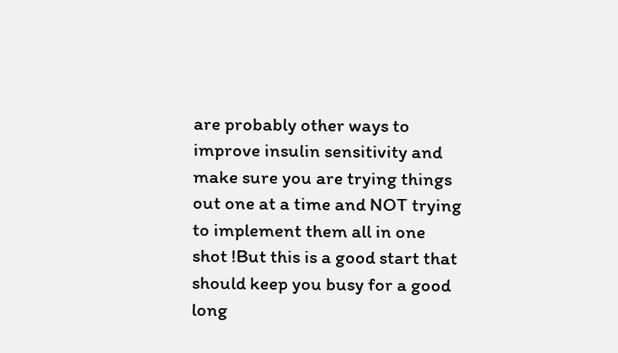are probably other ways to improve insulin sensitivity and make sure you are trying things out one at a time and NOT trying to implement them all in one shot !But this is a good start that should keep you busy for a good long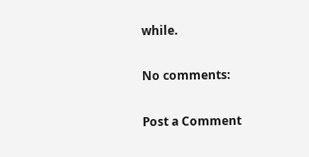while.

No comments:

Post a Comment